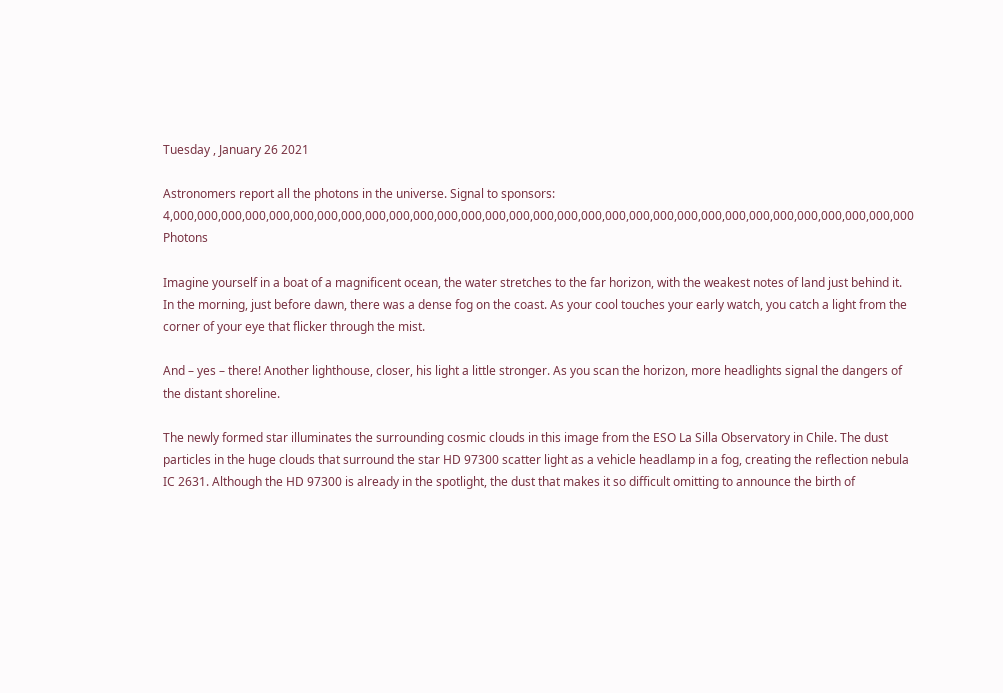Tuesday , January 26 2021

Astronomers report all the photons in the universe. Signal to sponsors: 4,000,000,000,000,000,000,000,000,000,000,000,000,000,000,000,000,000,000,000,000,000,000,000,000,000,000,000,000,000,000,000 Photons

Imagine yourself in a boat of a magnificent ocean, the water stretches to the far horizon, with the weakest notes of land just behind it. In the morning, just before dawn, there was a dense fog on the coast. As your cool touches your early watch, you catch a light from the corner of your eye that flicker through the mist.

And – yes – there! Another lighthouse, closer, his light a little stronger. As you scan the horizon, more headlights signal the dangers of the distant shoreline.

The newly formed star illuminates the surrounding cosmic clouds in this image from the ESO La Silla Observatory in Chile. The dust particles in the huge clouds that surround the star HD 97300 scatter light as a vehicle headlamp in a fog, creating the reflection nebula IC 2631. Although the HD 97300 is already in the spotlight, the dust that makes it so difficult omitting to announce the birth of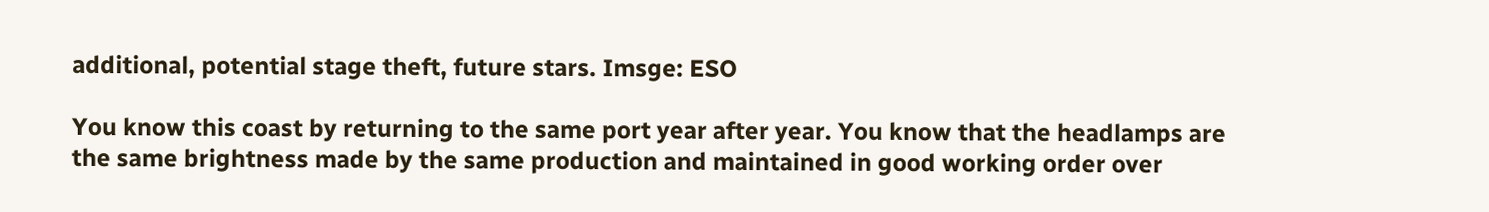additional, potential stage theft, future stars. Imsge: ESO

You know this coast by returning to the same port year after year. You know that the headlamps are the same brightness made by the same production and maintained in good working order over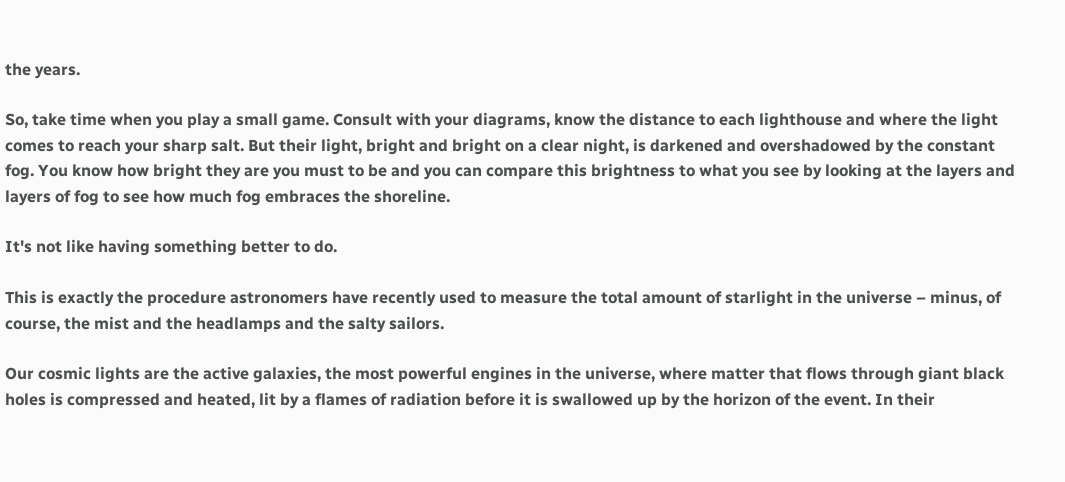the years.

So, take time when you play a small game. Consult with your diagrams, know the distance to each lighthouse and where the light comes to reach your sharp salt. But their light, bright and bright on a clear night, is darkened and overshadowed by the constant fog. You know how bright they are you must to be and you can compare this brightness to what you see by looking at the layers and layers of fog to see how much fog embraces the shoreline.

It's not like having something better to do.

This is exactly the procedure astronomers have recently used to measure the total amount of starlight in the universe – minus, of course, the mist and the headlamps and the salty sailors.

Our cosmic lights are the active galaxies, the most powerful engines in the universe, where matter that flows through giant black holes is compressed and heated, lit by a flames of radiation before it is swallowed up by the horizon of the event. In their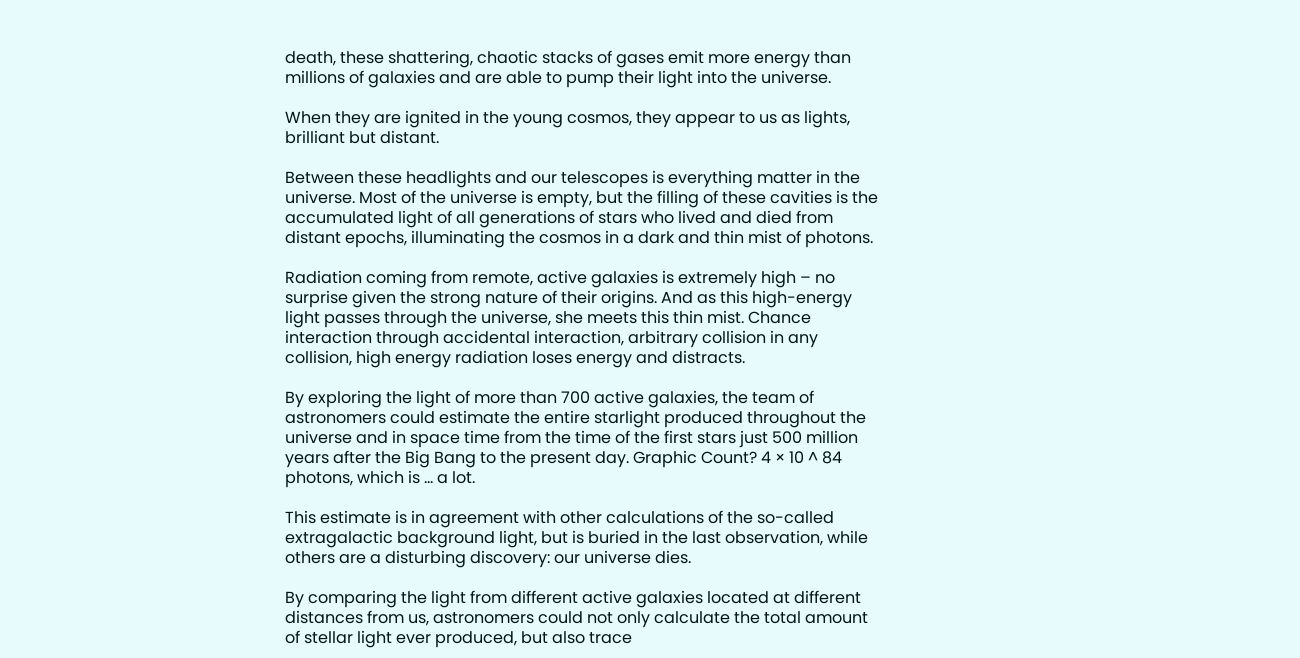death, these shattering, chaotic stacks of gases emit more energy than millions of galaxies and are able to pump their light into the universe.

When they are ignited in the young cosmos, they appear to us as lights, brilliant but distant.

Between these headlights and our telescopes is everything matter in the universe. Most of the universe is empty, but the filling of these cavities is the accumulated light of all generations of stars who lived and died from distant epochs, illuminating the cosmos in a dark and thin mist of photons.

Radiation coming from remote, active galaxies is extremely high – no surprise given the strong nature of their origins. And as this high-energy light passes through the universe, she meets this thin mist. Chance interaction through accidental interaction, arbitrary collision in any collision, high energy radiation loses energy and distracts.

By exploring the light of more than 700 active galaxies, the team of astronomers could estimate the entire starlight produced throughout the universe and in space time from the time of the first stars just 500 million years after the Big Bang to the present day. Graphic Count? 4 × 10 ^ 84 photons, which is … a lot.

This estimate is in agreement with other calculations of the so-called extragalactic background light, but is buried in the last observation, while others are a disturbing discovery: our universe dies.

By comparing the light from different active galaxies located at different distances from us, astronomers could not only calculate the total amount of stellar light ever produced, but also trace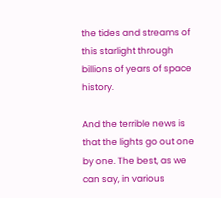the tides and streams of this starlight through billions of years of space history.

And the terrible news is that the lights go out one by one. The best, as we can say, in various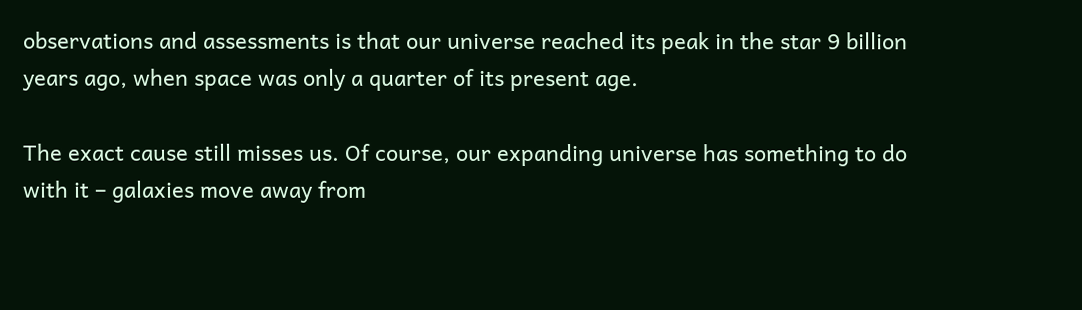observations and assessments is that our universe reached its peak in the star 9 billion years ago, when space was only a quarter of its present age.

The exact cause still misses us. Of course, our expanding universe has something to do with it – galaxies move away from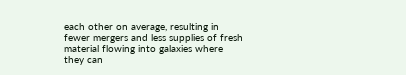each other on average, resulting in fewer mergers and less supplies of fresh material flowing into galaxies where they can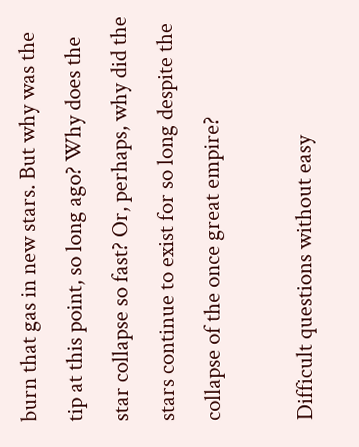burn that gas in new stars. But why was the tip at this point, so long ago? Why does the star collapse so fast? Or, perhaps, why did the stars continue to exist for so long despite the collapse of the once great empire?

Difficult questions without easy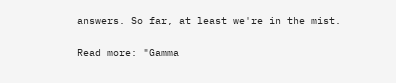answers. So far, at least we're in the mist.

Read more: "Gamma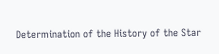Determination of the History of the Star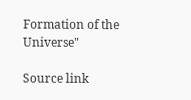Formation of the Universe"

Source link